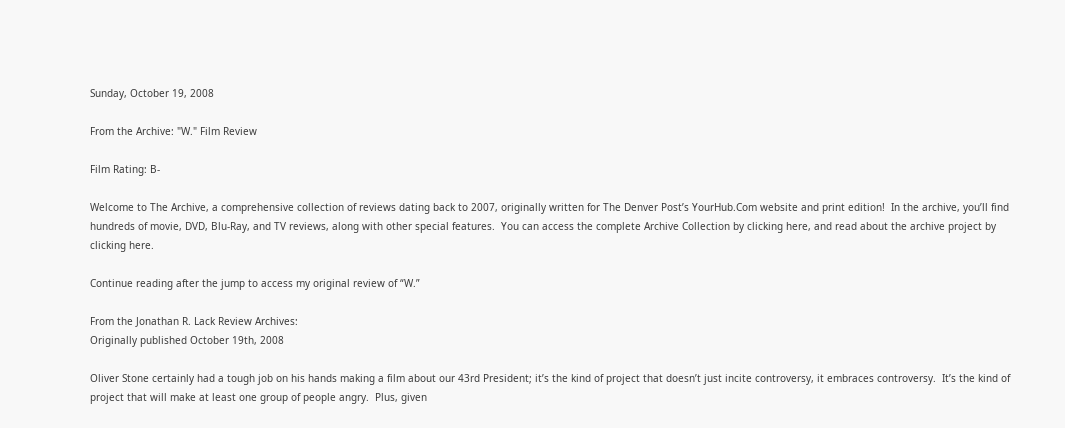Sunday, October 19, 2008

From the Archive: "W." Film Review

Film Rating: B-

Welcome to The Archive, a comprehensive collection of reviews dating back to 2007, originally written for The Denver Post’s YourHub.Com website and print edition!  In the archive, you’ll find hundreds of movie, DVD, Blu-Ray, and TV reviews, along with other special features.  You can access the complete Archive Collection by clicking here, and read about the archive project by clicking here.

Continue reading after the jump to access my original review of “W.”

From the Jonathan R. Lack Review Archives:
Originally published October 19th, 2008

Oliver Stone certainly had a tough job on his hands making a film about our 43rd President; it’s the kind of project that doesn’t just incite controversy, it embraces controversy.  It’s the kind of project that will make at least one group of people angry.  Plus, given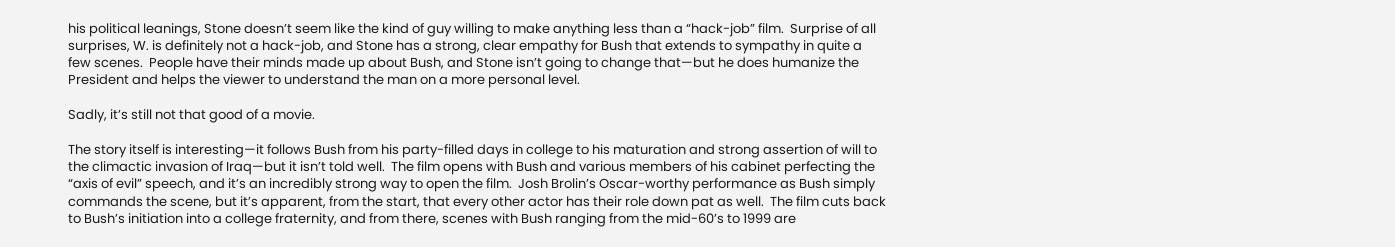his political leanings, Stone doesn’t seem like the kind of guy willing to make anything less than a “hack-job” film.  Surprise of all surprises, W. is definitely not a hack-job, and Stone has a strong, clear empathy for Bush that extends to sympathy in quite a few scenes.  People have their minds made up about Bush, and Stone isn’t going to change that—but he does humanize the President and helps the viewer to understand the man on a more personal level.

Sadly, it’s still not that good of a movie.

The story itself is interesting—it follows Bush from his party-filled days in college to his maturation and strong assertion of will to the climactic invasion of Iraq—but it isn’t told well.  The film opens with Bush and various members of his cabinet perfecting the “axis of evil” speech, and it’s an incredibly strong way to open the film.  Josh Brolin’s Oscar-worthy performance as Bush simply commands the scene, but it’s apparent, from the start, that every other actor has their role down pat as well.  The film cuts back to Bush’s initiation into a college fraternity, and from there, scenes with Bush ranging from the mid-60’s to 1999 are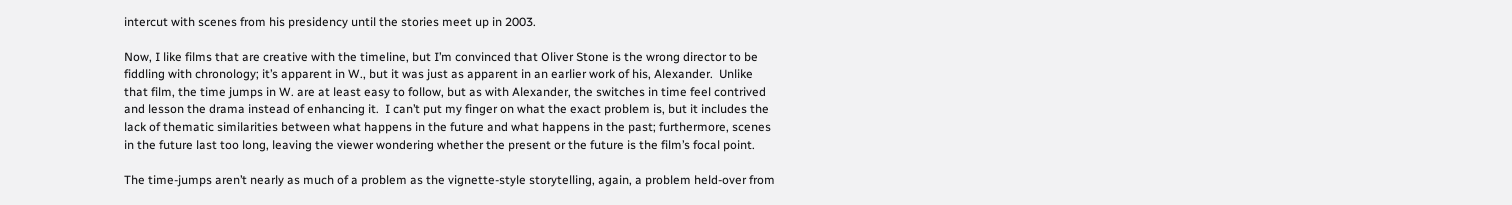intercut with scenes from his presidency until the stories meet up in 2003.

Now, I like films that are creative with the timeline, but I’m convinced that Oliver Stone is the wrong director to be fiddling with chronology; it’s apparent in W., but it was just as apparent in an earlier work of his, Alexander.  Unlike that film, the time jumps in W. are at least easy to follow, but as with Alexander, the switches in time feel contrived and lesson the drama instead of enhancing it.  I can’t put my finger on what the exact problem is, but it includes the lack of thematic similarities between what happens in the future and what happens in the past; furthermore, scenes in the future last too long, leaving the viewer wondering whether the present or the future is the film’s focal point.

The time-jumps aren’t nearly as much of a problem as the vignette-style storytelling, again, a problem held-over from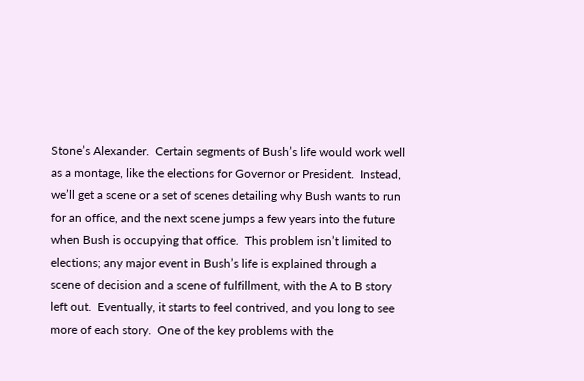Stone’s Alexander.  Certain segments of Bush’s life would work well as a montage, like the elections for Governor or President.  Instead, we’ll get a scene or a set of scenes detailing why Bush wants to run for an office, and the next scene jumps a few years into the future when Bush is occupying that office.  This problem isn’t limited to elections; any major event in Bush’s life is explained through a scene of decision and a scene of fulfillment, with the A to B story left out.  Eventually, it starts to feel contrived, and you long to see more of each story.  One of the key problems with the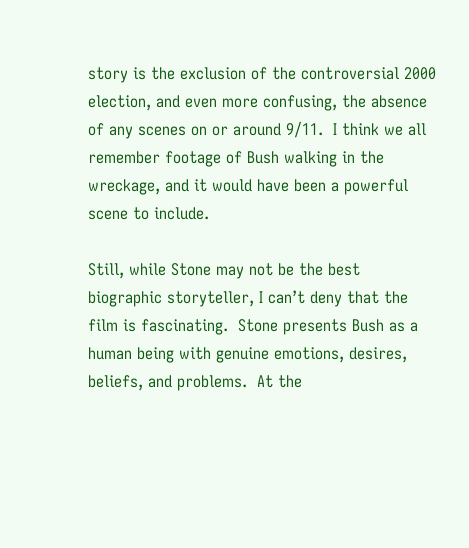story is the exclusion of the controversial 2000 election, and even more confusing, the absence of any scenes on or around 9/11.  I think we all remember footage of Bush walking in the wreckage, and it would have been a powerful scene to include.

Still, while Stone may not be the best biographic storyteller, I can’t deny that the film is fascinating.  Stone presents Bush as a human being with genuine emotions, desires, beliefs, and problems.  At the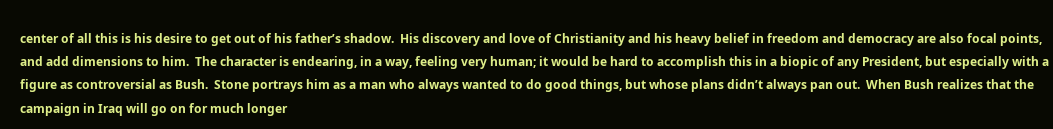center of all this is his desire to get out of his father’s shadow.  His discovery and love of Christianity and his heavy belief in freedom and democracy are also focal points, and add dimensions to him.  The character is endearing, in a way, feeling very human; it would be hard to accomplish this in a biopic of any President, but especially with a figure as controversial as Bush.  Stone portrays him as a man who always wanted to do good things, but whose plans didn’t always pan out.  When Bush realizes that the campaign in Iraq will go on for much longer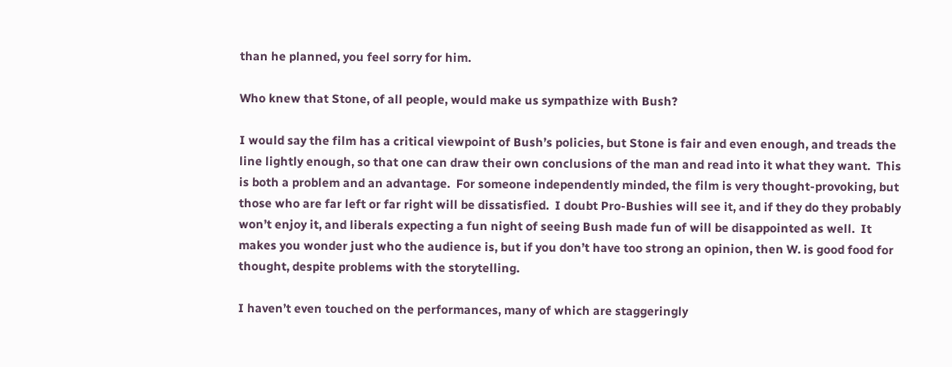than he planned, you feel sorry for him.

Who knew that Stone, of all people, would make us sympathize with Bush?

I would say the film has a critical viewpoint of Bush’s policies, but Stone is fair and even enough, and treads the line lightly enough, so that one can draw their own conclusions of the man and read into it what they want.  This is both a problem and an advantage.  For someone independently minded, the film is very thought-provoking, but those who are far left or far right will be dissatisfied.  I doubt Pro-Bushies will see it, and if they do they probably won’t enjoy it, and liberals expecting a fun night of seeing Bush made fun of will be disappointed as well.  It makes you wonder just who the audience is, but if you don’t have too strong an opinion, then W. is good food for thought, despite problems with the storytelling.

I haven’t even touched on the performances, many of which are staggeringly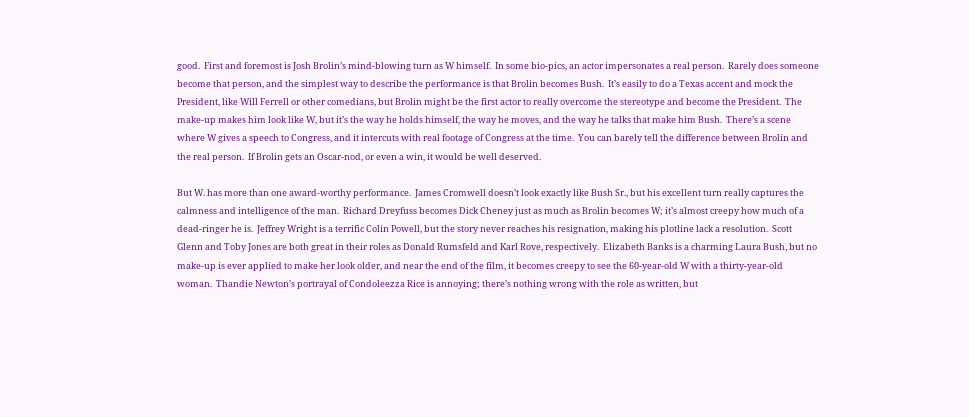good.  First and foremost is Josh Brolin’s mind-blowing turn as W himself.  In some bio-pics, an actor impersonates a real person.  Rarely does someone become that person, and the simplest way to describe the performance is that Brolin becomes Bush.  It’s easily to do a Texas accent and mock the President, like Will Ferrell or other comedians, but Brolin might be the first actor to really overcome the stereotype and become the President.  The make-up makes him look like W, but it’s the way he holds himself, the way he moves, and the way he talks that make him Bush.  There’s a scene where W gives a speech to Congress, and it intercuts with real footage of Congress at the time.  You can barely tell the difference between Brolin and the real person.  If Brolin gets an Oscar-nod, or even a win, it would be well deserved.

But W. has more than one award-worthy performance.  James Cromwell doesn’t look exactly like Bush Sr., but his excellent turn really captures the calmness and intelligence of the man.  Richard Dreyfuss becomes Dick Cheney just as much as Brolin becomes W; it’s almost creepy how much of a dead-ringer he is.  Jeffrey Wright is a terrific Colin Powell, but the story never reaches his resignation, making his plotline lack a resolution.  Scott Glenn and Toby Jones are both great in their roles as Donald Rumsfeld and Karl Rove, respectively.  Elizabeth Banks is a charming Laura Bush, but no make-up is ever applied to make her look older, and near the end of the film, it becomes creepy to see the 60-year-old W with a thirty-year-old woman.  Thandie Newton’s portrayal of Condoleezza Rice is annoying; there’s nothing wrong with the role as written, but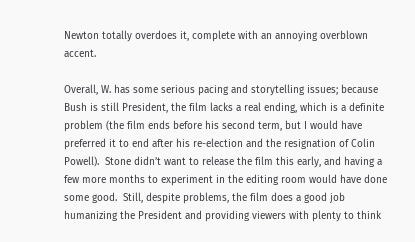Newton totally overdoes it, complete with an annoying overblown accent.

Overall, W. has some serious pacing and storytelling issues; because Bush is still President, the film lacks a real ending, which is a definite problem (the film ends before his second term, but I would have preferred it to end after his re-election and the resignation of Colin Powell).  Stone didn’t want to release the film this early, and having a few more months to experiment in the editing room would have done some good.  Still, despite problems, the film does a good job humanizing the President and providing viewers with plenty to think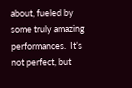about, fueled by some truly amazing performances.  It’s not perfect, but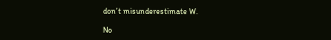don’t misunderestimate W.

No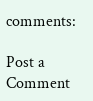comments:

Post a Comment